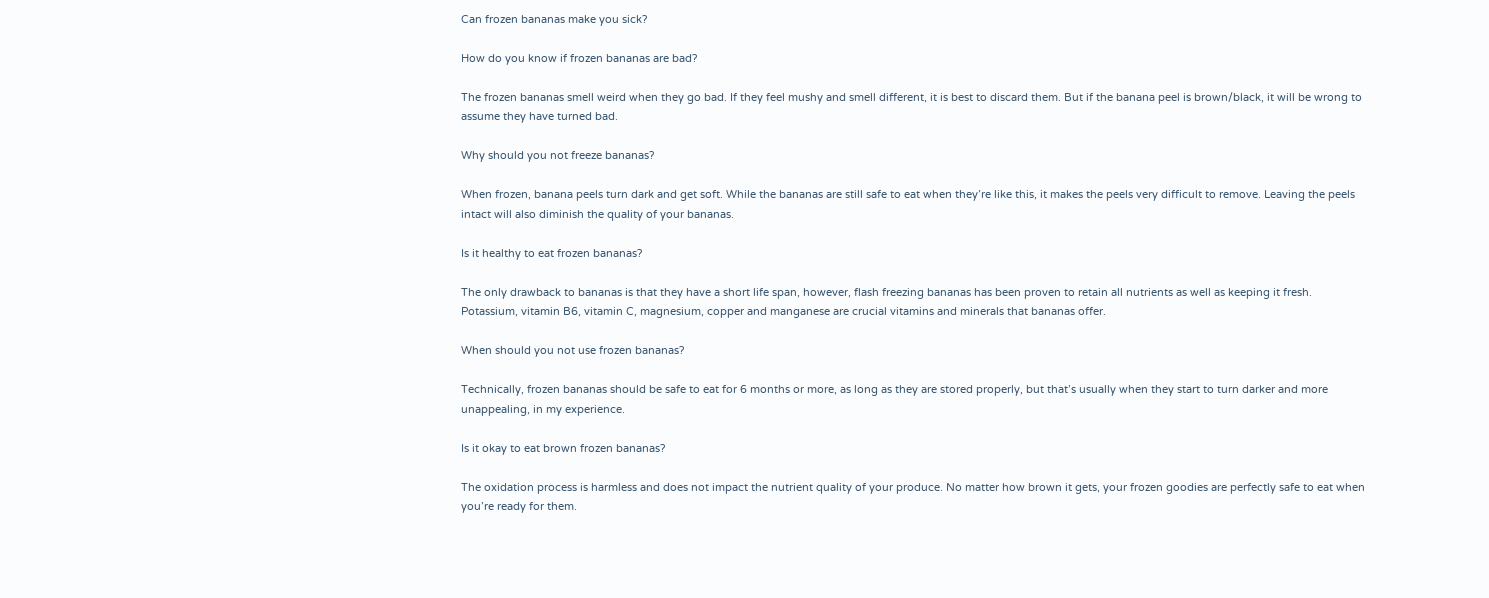Can frozen bananas make you sick?

How do you know if frozen bananas are bad?

The frozen bananas smell weird when they go bad. If they feel mushy and smell different, it is best to discard them. But if the banana peel is brown/black, it will be wrong to assume they have turned bad.

Why should you not freeze bananas?

When frozen, banana peels turn dark and get soft. While the bananas are still safe to eat when they’re like this, it makes the peels very difficult to remove. Leaving the peels intact will also diminish the quality of your bananas.

Is it healthy to eat frozen bananas?

The only drawback to bananas is that they have a short life span, however, flash freezing bananas has been proven to retain all nutrients as well as keeping it fresh. Potassium, vitamin B6, vitamin C, magnesium, copper and manganese are crucial vitamins and minerals that bananas offer.

When should you not use frozen bananas?

Technically, frozen bananas should be safe to eat for 6 months or more, as long as they are stored properly, but that’s usually when they start to turn darker and more unappealing, in my experience.

Is it okay to eat brown frozen bananas?

The oxidation process is harmless and does not impact the nutrient quality of your produce. No matter how brown it gets, your frozen goodies are perfectly safe to eat when you’re ready for them.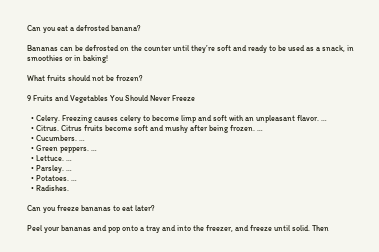Can you eat a defrosted banana?

Bananas can be defrosted on the counter until they’re soft and ready to be used as a snack, in smoothies or in baking!

What fruits should not be frozen?

9 Fruits and Vegetables You Should Never Freeze

  • Celery. Freezing causes celery to become limp and soft with an unpleasant flavor. …
  • Citrus. Citrus fruits become soft and mushy after being frozen. …
  • Cucumbers. …
  • Green peppers. …
  • Lettuce. …
  • Parsley. …
  • Potatoes. …
  • Radishes.

Can you freeze bananas to eat later?

Peel your bananas and pop onto a tray and into the freezer, and freeze until solid. Then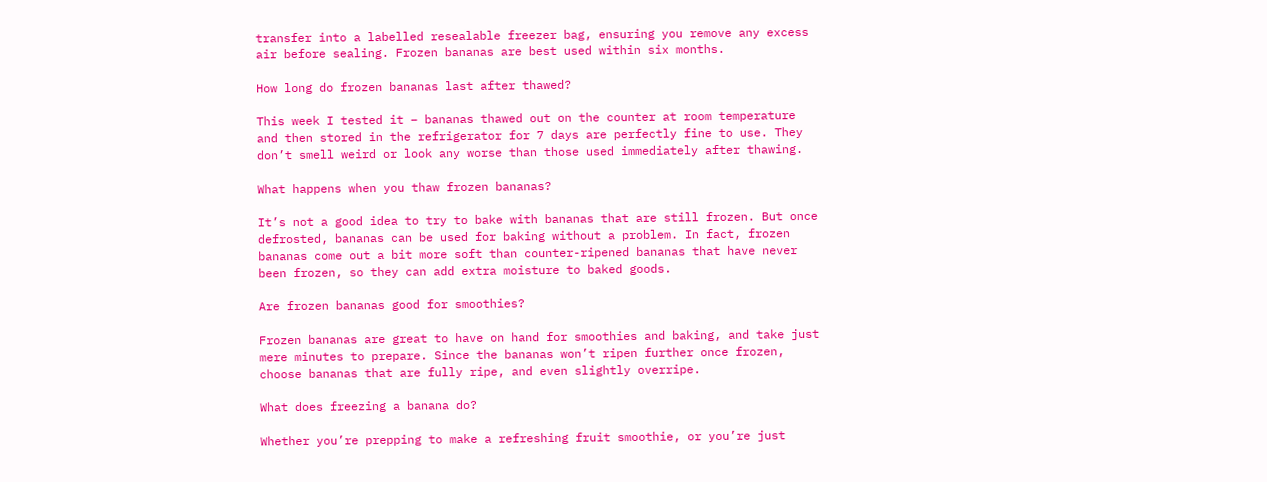transfer into a labelled resealable freezer bag, ensuring you remove any excess air before sealing. Frozen bananas are best used within six months.

How long do frozen bananas last after thawed?

This week I tested it – bananas thawed out on the counter at room temperature and then stored in the refrigerator for 7 days are perfectly fine to use. They don’t smell weird or look any worse than those used immediately after thawing.

What happens when you thaw frozen bananas?

It’s not a good idea to try to bake with bananas that are still frozen. But once defrosted, bananas can be used for baking without a problem. In fact, frozen bananas come out a bit more soft than counter-ripened bananas that have never been frozen, so they can add extra moisture to baked goods.

Are frozen bananas good for smoothies?

Frozen bananas are great to have on hand for smoothies and baking, and take just mere minutes to prepare. Since the bananas won’t ripen further once frozen, choose bananas that are fully ripe, and even slightly overripe.

What does freezing a banana do?

Whether you’re prepping to make a refreshing fruit smoothie, or you’re just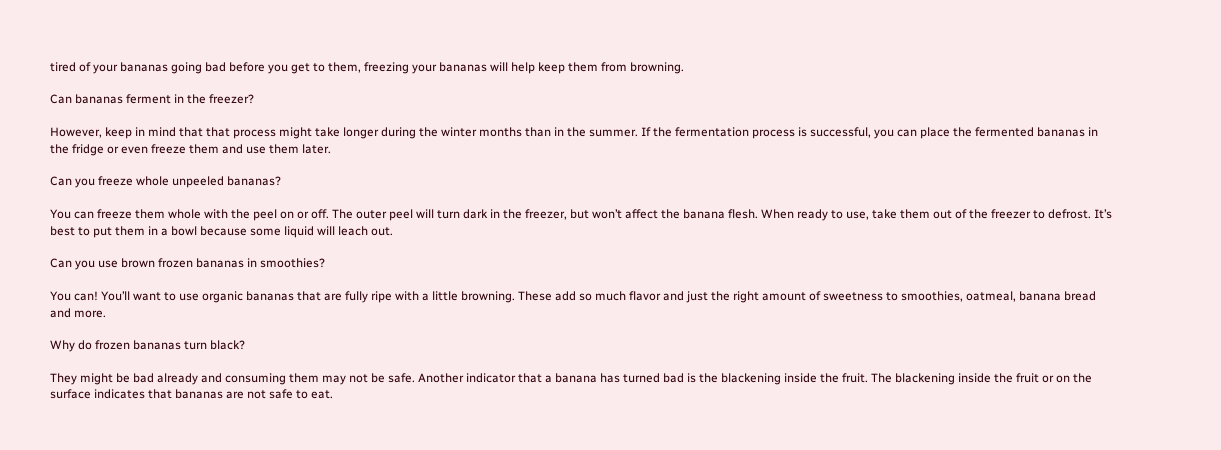tired of your bananas going bad before you get to them, freezing your bananas will help keep them from browning.

Can bananas ferment in the freezer?

However, keep in mind that that process might take longer during the winter months than in the summer. If the fermentation process is successful, you can place the fermented bananas in the fridge or even freeze them and use them later.

Can you freeze whole unpeeled bananas?

You can freeze them whole with the peel on or off. The outer peel will turn dark in the freezer, but won’t affect the banana flesh. When ready to use, take them out of the freezer to defrost. It’s best to put them in a bowl because some liquid will leach out.

Can you use brown frozen bananas in smoothies?

You can! You’ll want to use organic bananas that are fully ripe with a little browning. These add so much flavor and just the right amount of sweetness to smoothies, oatmeal, banana bread and more.

Why do frozen bananas turn black?

They might be bad already and consuming them may not be safe. Another indicator that a banana has turned bad is the blackening inside the fruit. The blackening inside the fruit or on the surface indicates that bananas are not safe to eat.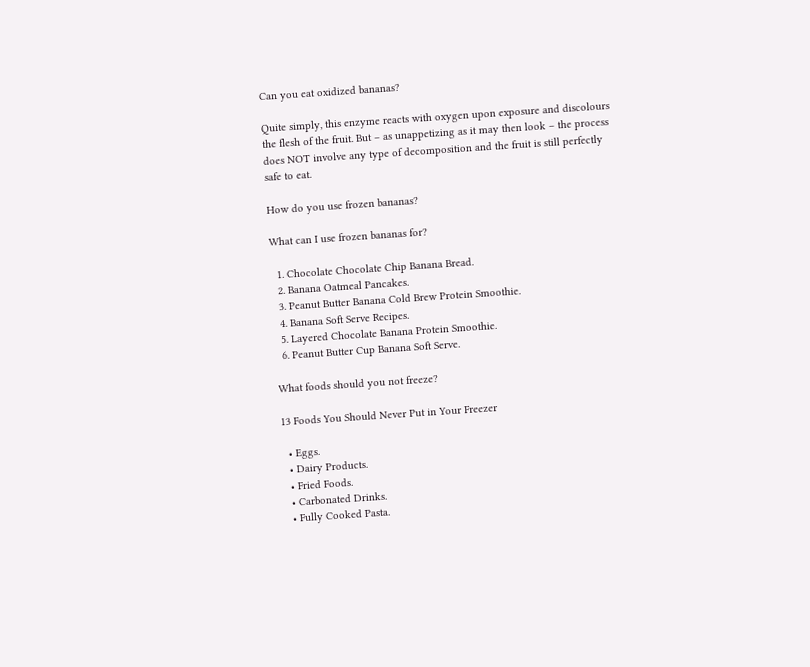Can you eat oxidized bananas?

Quite simply, this enzyme reacts with oxygen upon exposure and discolours the flesh of the fruit. But – as unappetizing as it may then look – the process does NOT involve any type of decomposition and the fruit is still perfectly safe to eat.

How do you use frozen bananas?

What can I use frozen bananas for?

  1. Chocolate Chocolate Chip Banana Bread.
  2. Banana Oatmeal Pancakes.
  3. Peanut Butter Banana Cold Brew Protein Smoothie.
  4. Banana Soft Serve Recipes.
  5. Layered Chocolate Banana Protein Smoothie.
  6. Peanut Butter Cup Banana Soft Serve.

What foods should you not freeze?

13 Foods You Should Never Put in Your Freezer

  • Eggs.
  • Dairy Products.
  • Fried Foods.
  • Carbonated Drinks.
  • Fully Cooked Pasta.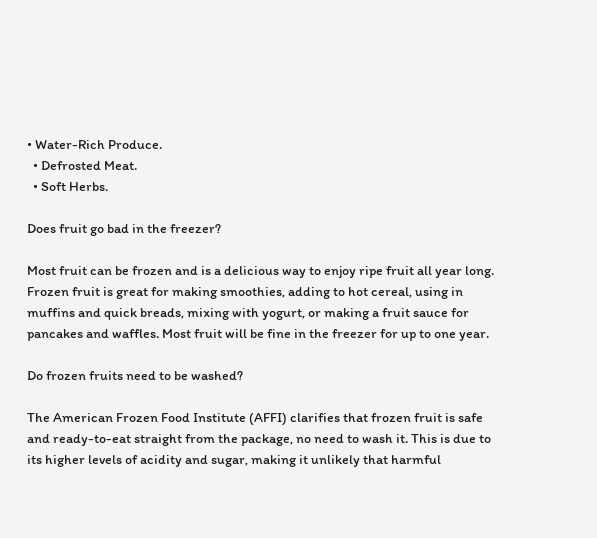• Water-Rich Produce.
  • Defrosted Meat.
  • Soft Herbs.

Does fruit go bad in the freezer?

Most fruit can be frozen and is a delicious way to enjoy ripe fruit all year long. Frozen fruit is great for making smoothies, adding to hot cereal, using in muffins and quick breads, mixing with yogurt, or making a fruit sauce for pancakes and waffles. Most fruit will be fine in the freezer for up to one year.

Do frozen fruits need to be washed?

The American Frozen Food Institute (AFFI) clarifies that frozen fruit is safe and ready-to-eat straight from the package, no need to wash it. This is due to its higher levels of acidity and sugar, making it unlikely that harmful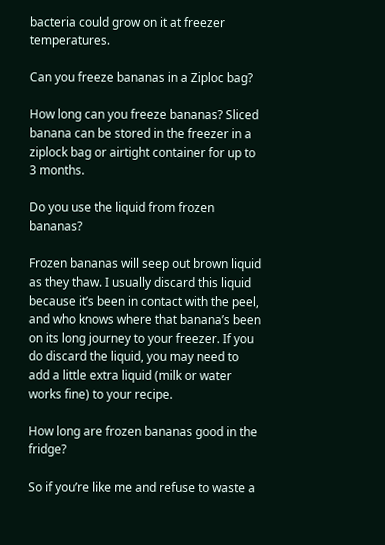bacteria could grow on it at freezer temperatures.

Can you freeze bananas in a Ziploc bag?

How long can you freeze bananas? Sliced banana can be stored in the freezer in a ziplock bag or airtight container for up to 3 months.

Do you use the liquid from frozen bananas?

Frozen bananas will seep out brown liquid as they thaw. I usually discard this liquid because it’s been in contact with the peel, and who knows where that banana’s been on its long journey to your freezer. If you do discard the liquid, you may need to add a little extra liquid (milk or water works fine) to your recipe.

How long are frozen bananas good in the fridge?

So if you’re like me and refuse to waste a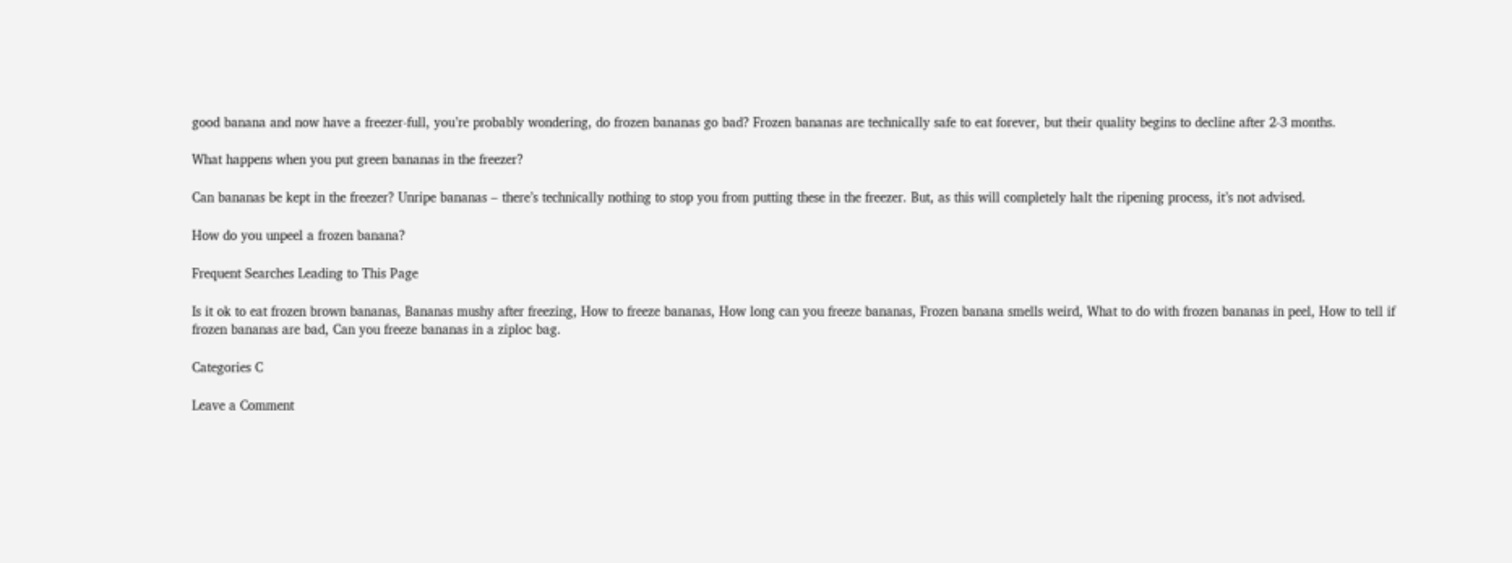good banana and now have a freezer-full, you’re probably wondering, do frozen bananas go bad? Frozen bananas are technically safe to eat forever, but their quality begins to decline after 2-3 months.

What happens when you put green bananas in the freezer?

Can bananas be kept in the freezer? Unripe bananas – there’s technically nothing to stop you from putting these in the freezer. But, as this will completely halt the ripening process, it’s not advised.

How do you unpeel a frozen banana?

Frequent Searches Leading to This Page

Is it ok to eat frozen brown bananas, Bananas mushy after freezing, How to freeze bananas, How long can you freeze bananas, Frozen banana smells weird, What to do with frozen bananas in peel, How to tell if frozen bananas are bad, Can you freeze bananas in a ziploc bag.

Categories C

Leave a Comment